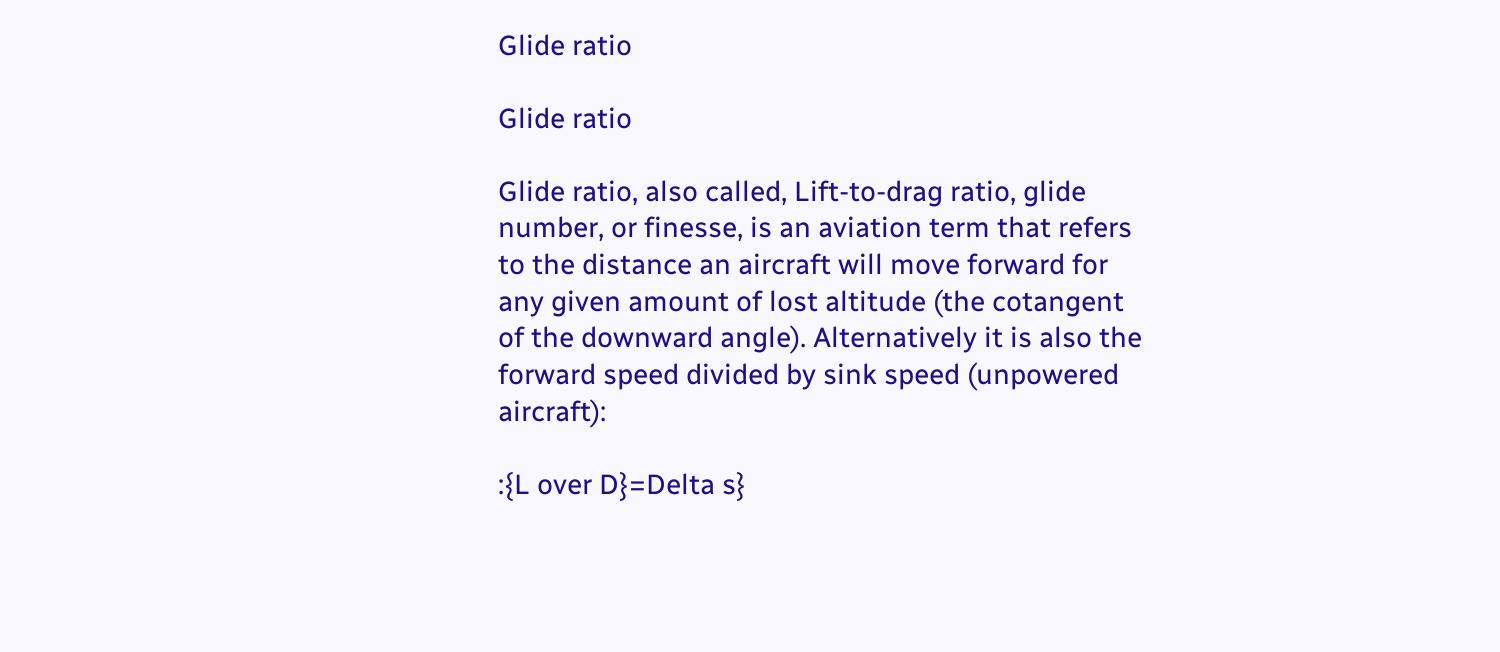Glide ratio

Glide ratio

Glide ratio, also called, Lift-to-drag ratio, glide number, or finesse, is an aviation term that refers to the distance an aircraft will move forward for any given amount of lost altitude (the cotangent of the downward angle). Alternatively it is also the forward speed divided by sink speed (unpowered aircraft):

:{L over D}=Delta s}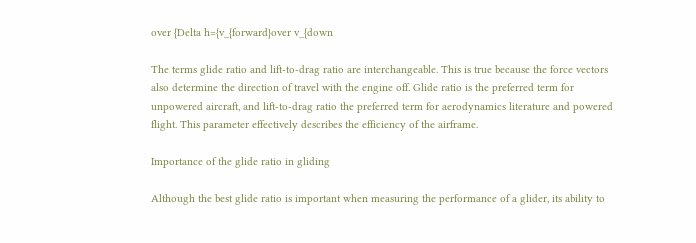over {Delta h={v_{forward}over v_{down

The terms glide ratio and lift-to-drag ratio are interchangeable. This is true because the force vectors also determine the direction of travel with the engine off. Glide ratio is the preferred term for unpowered aircraft, and lift-to-drag ratio the preferred term for aerodynamics literature and powered flight. This parameter effectively describes the efficiency of the airframe.

Importance of the glide ratio in gliding

Although the best glide ratio is important when measuring the performance of a glider, its ability to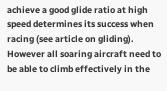achieve a good glide ratio at high speed determines its success when racing (see article on gliding). However all soaring aircraft need to be able to climb effectively in the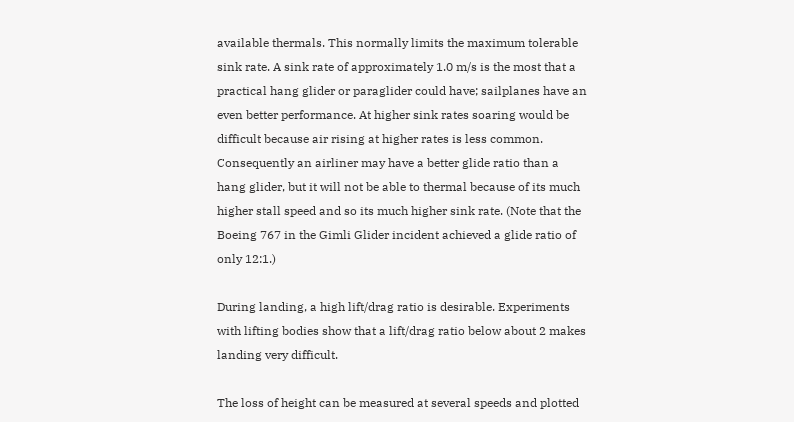available thermals. This normally limits the maximum tolerable sink rate. A sink rate of approximately 1.0 m/s is the most that a practical hang glider or paraglider could have; sailplanes have an even better performance. At higher sink rates soaring would be difficult because air rising at higher rates is less common. Consequently an airliner may have a better glide ratio than a hang glider, but it will not be able to thermal because of its much higher stall speed and so its much higher sink rate. (Note that the Boeing 767 in the Gimli Glider incident achieved a glide ratio of only 12:1.)

During landing, a high lift/drag ratio is desirable. Experiments with lifting bodies show that a lift/drag ratio below about 2 makes landing very difficult.

The loss of height can be measured at several speeds and plotted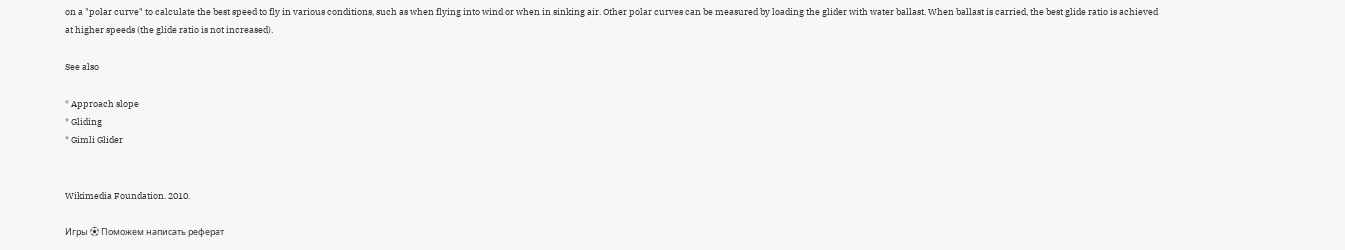on a "polar curve" to calculate the best speed to fly in various conditions, such as when flying into wind or when in sinking air. Other polar curves can be measured by loading the glider with water ballast. When ballast is carried, the best glide ratio is achieved at higher speeds (the glide ratio is not increased).

See also

* Approach slope
* Gliding
* Gimli Glider


Wikimedia Foundation. 2010.

Игры ⚽ Поможем написать реферат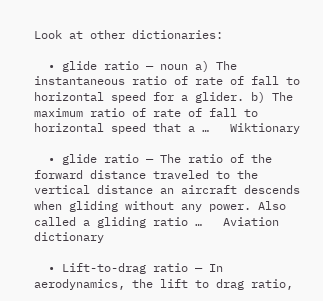Look at other dictionaries:

  • glide ratio — noun a) The instantaneous ratio of rate of fall to horizontal speed for a glider. b) The maximum ratio of rate of fall to horizontal speed that a …   Wiktionary

  • glide ratio — The ratio of the forward distance traveled to the vertical distance an aircraft descends when gliding without any power. Also called a gliding ratio …   Aviation dictionary

  • Lift-to-drag ratio — In aerodynamics, the lift to drag ratio,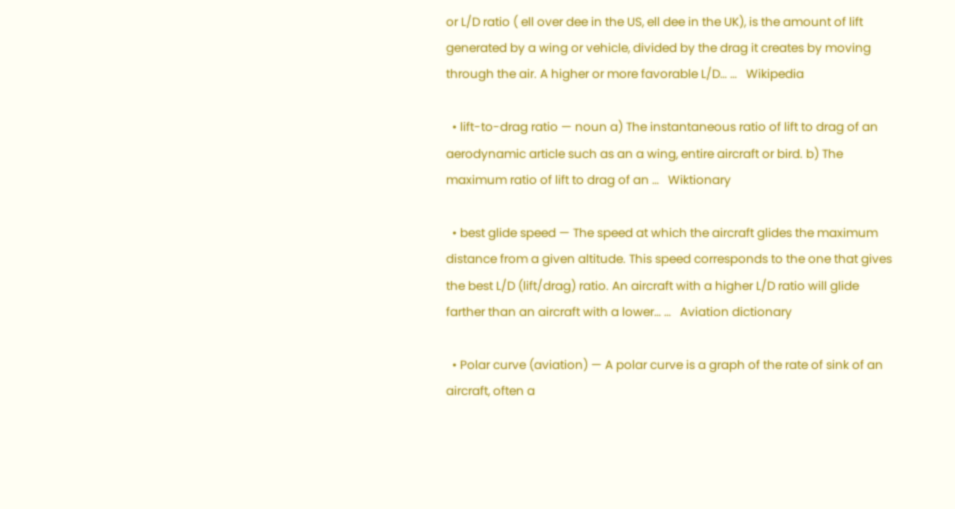or L/D ratio ( ell over dee in the US, ell dee in the UK), is the amount of lift generated by a wing or vehicle, divided by the drag it creates by moving through the air. A higher or more favorable L/D… …   Wikipedia

  • lift-to-drag ratio — noun a) The instantaneous ratio of lift to drag of an aerodynamic article such as an a wing, entire aircraft or bird. b) The maximum ratio of lift to drag of an …   Wiktionary

  • best glide speed — The speed at which the aircraft glides the maximum distance from a given altitude. This speed corresponds to the one that gives the best L/D (lift/drag) ratio. An aircraft with a higher L/D ratio will glide farther than an aircraft with a lower… …   Aviation dictionary

  • Polar curve (aviation) — A polar curve is a graph of the rate of sink of an aircraft, often a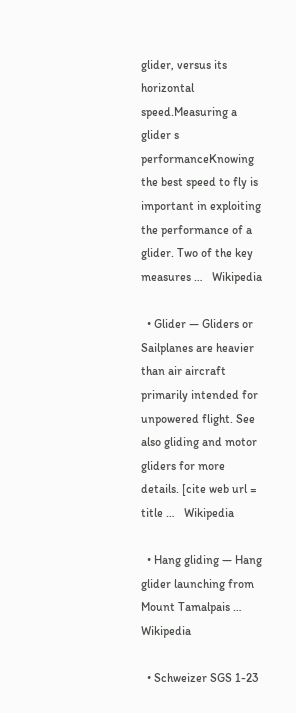glider, versus its horizontal speed.Measuring a glider s performanceKnowing the best speed to fly is important in exploiting the performance of a glider. Two of the key measures …   Wikipedia

  • Glider — Gliders or Sailplanes are heavier than air aircraft primarily intended for unpowered flight. See also gliding and motor gliders for more details. [cite web url = title …   Wikipedia

  • Hang gliding — Hang glider launching from Mount Tamalpais …   Wikipedia

  • Schweizer SGS 1-23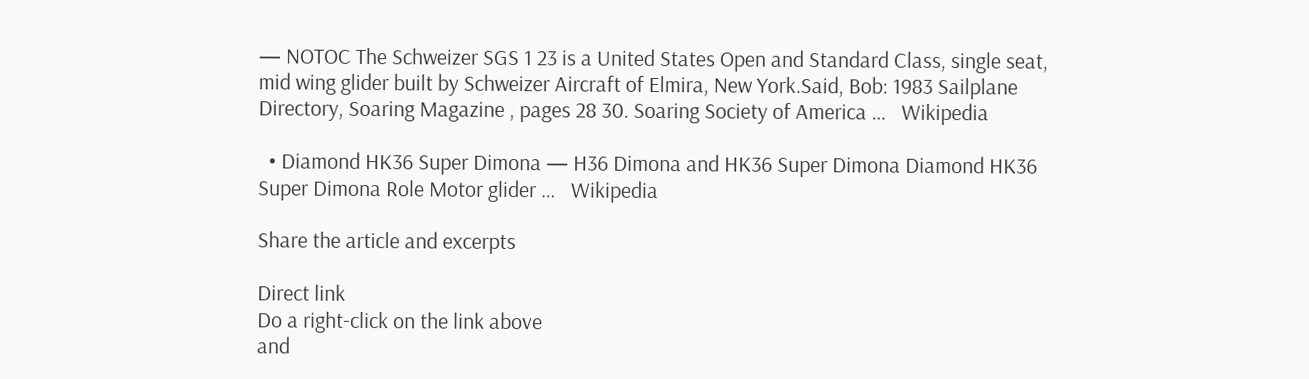— NOTOC The Schweizer SGS 1 23 is a United States Open and Standard Class, single seat, mid wing glider built by Schweizer Aircraft of Elmira, New York.Said, Bob: 1983 Sailplane Directory, Soaring Magazine , pages 28 30. Soaring Society of America …   Wikipedia

  • Diamond HK36 Super Dimona — H36 Dimona and HK36 Super Dimona Diamond HK36 Super Dimona Role Motor glider …   Wikipedia

Share the article and excerpts

Direct link
Do a right-click on the link above
and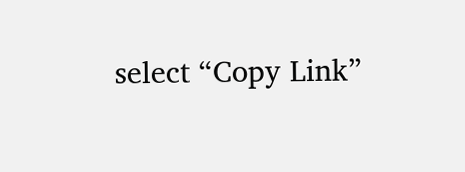select “Copy Link”